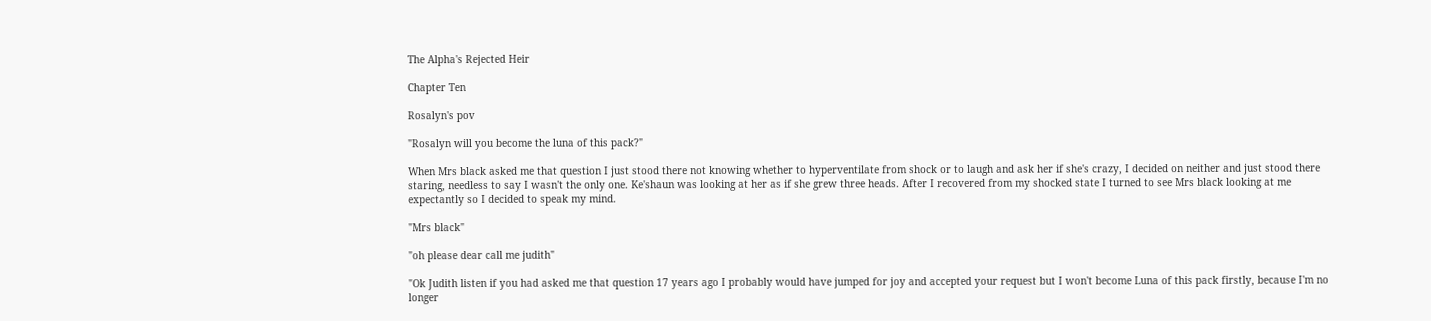The Alpha's Rejected Heir

Chapter Ten

Rosalyn's pov

"Rosalyn will you become the luna of this pack?"

When Mrs black asked me that question I just stood there not knowing whether to hyperventilate from shock or to laugh and ask her if she's crazy, I decided on neither and just stood there staring, needless to say I wasn't the only one. Ke'shaun was looking at her as if she grew three heads. After I recovered from my shocked state I turned to see Mrs black looking at me expectantly so I decided to speak my mind.

"Mrs black"

"oh please dear call me judith"

"Ok Judith listen if you had asked me that question 17 years ago I probably would have jumped for joy and accepted your request but I won't become Luna of this pack firstly, because I'm no longer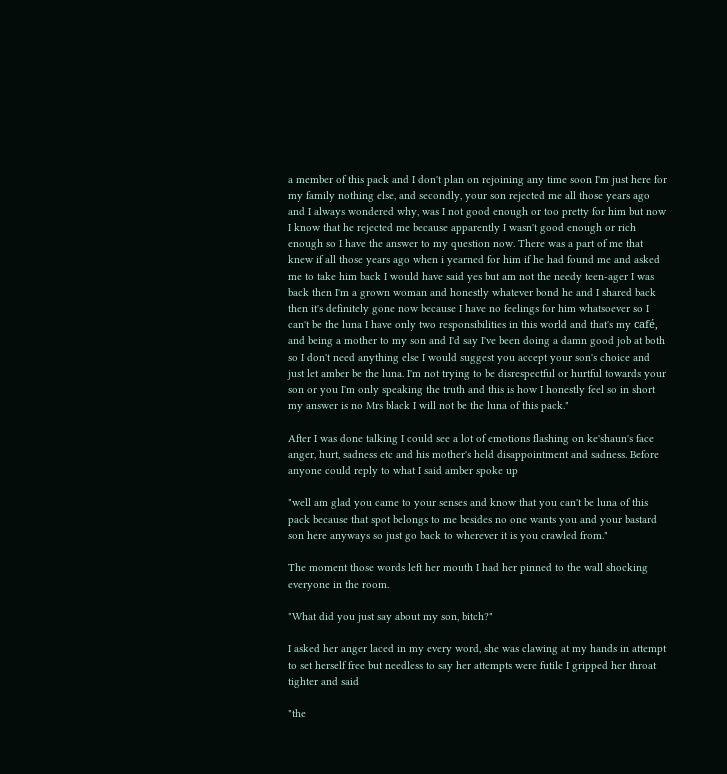a member of this pack and I don't plan on rejoining any time soon I'm just here for my family nothing else, and secondly, your son rejected me all those years ago and I always wondered why, was I not good enough or too pretty for him but now I know that he rejected me because apparently I wasn't good enough or rich enough so I have the answer to my question now. There was a part of me that knew if all those years ago when i yearned for him if he had found me and asked me to take him back I would have said yes but am not the needy teen-ager I was back then I'm a grown woman and honestly whatever bond he and I shared back then it's definitely gone now because I have no feelings for him whatsoever so I can't be the luna I have only two responsibilities in this world and that's my café, and being a mother to my son and I'd say I've been doing a damn good job at both so I don't need anything else I would suggest you accept your son's choice and just let amber be the luna. I'm not trying to be disrespectful or hurtful towards your son or you I'm only speaking the truth and this is how I honestly feel so in short my answer is no Mrs black I will not be the luna of this pack."

After I was done talking I could see a lot of emotions flashing on ke'shaun's face anger, hurt, sadness etc and his mother's held disappointment and sadness. Before anyone could reply to what I said amber spoke up

"well am glad you came to your senses and know that you can't be luna of this pack because that spot belongs to me besides no one wants you and your bastard son here anyways so just go back to wherever it is you crawled from."

The moment those words left her mouth I had her pinned to the wall shocking everyone in the room.

"What did you just say about my son, bitch?"

I asked her anger laced in my every word, she was clawing at my hands in attempt to set herself free but needless to say her attempts were futile I gripped her throat tighter and said

"the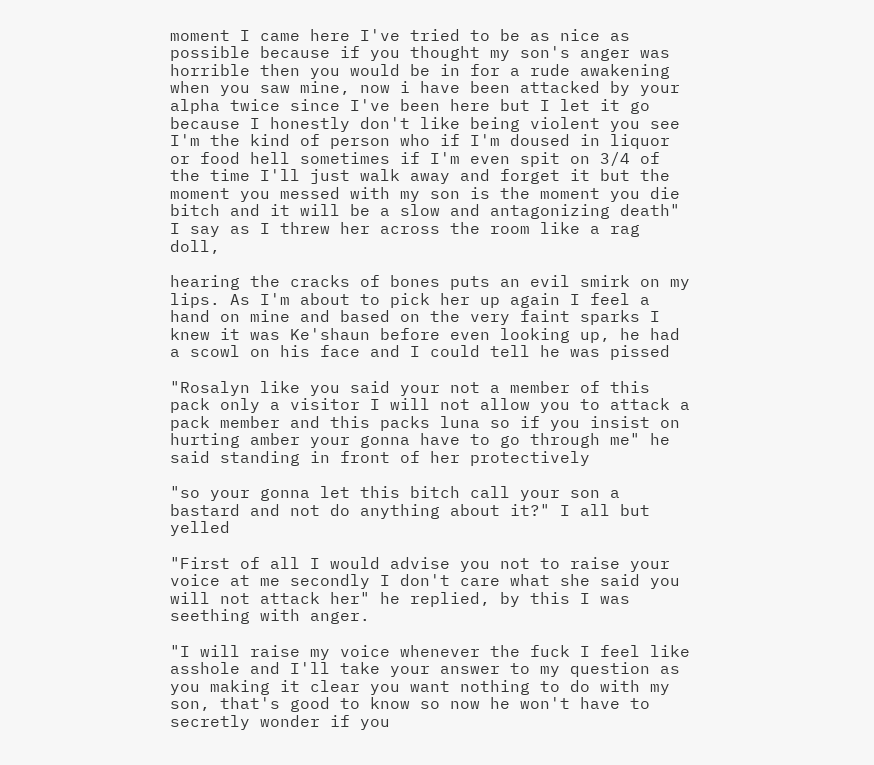moment I came here I've tried to be as nice as possible because if you thought my son's anger was horrible then you would be in for a rude awakening when you saw mine, now i have been attacked by your alpha twice since I've been here but I let it go because I honestly don't like being violent you see I'm the kind of person who if I'm doused in liquor or food hell sometimes if I'm even spit on 3/4 of the time I'll just walk away and forget it but the moment you messed with my son is the moment you die bitch and it will be a slow and antagonizing death" I say as I threw her across the room like a rag doll,

hearing the cracks of bones puts an evil smirk on my lips. As I'm about to pick her up again I feel a hand on mine and based on the very faint sparks I knew it was Ke'shaun before even looking up, he had a scowl on his face and I could tell he was pissed

"Rosalyn like you said your not a member of this pack only a visitor I will not allow you to attack a pack member and this packs luna so if you insist on hurting amber your gonna have to go through me" he said standing in front of her protectively

"so your gonna let this bitch call your son a bastard and not do anything about it?" I all but yelled

"First of all I would advise you not to raise your voice at me secondly I don't care what she said you will not attack her" he replied, by this I was seething with anger.

"I will raise my voice whenever the fuck I feel like asshole and I'll take your answer to my question as you making it clear you want nothing to do with my son, that's good to know so now he won't have to secretly wonder if you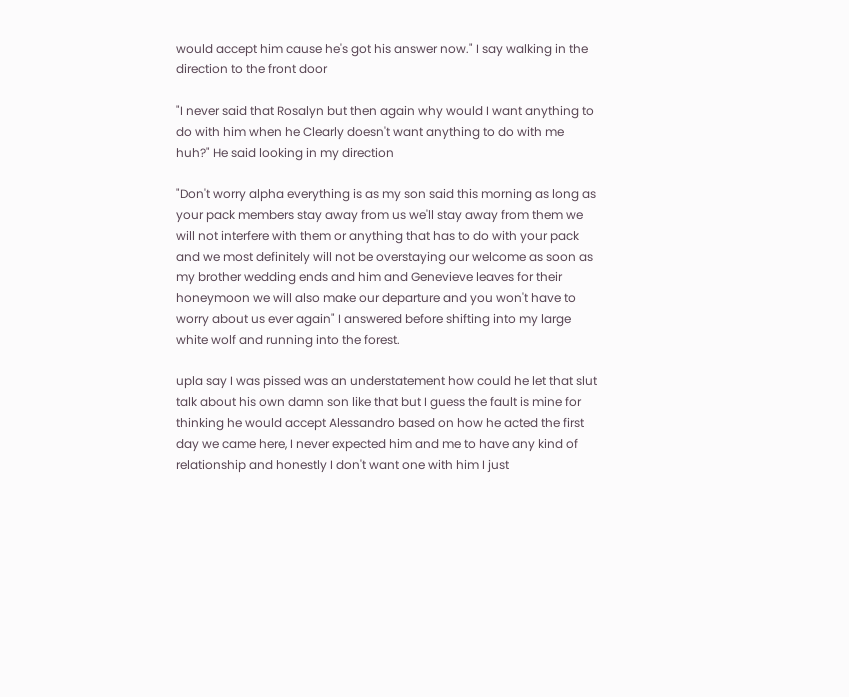would accept him cause he's got his answer now." I say walking in the direction to the front door

"I never said that Rosalyn but then again why would I want anything to do with him when he Clearly doesn't want anything to do with me huh?" He said looking in my direction

"Don't worry alpha everything is as my son said this morning as long as your pack members stay away from us we'll stay away from them we will not interfere with them or anything that has to do with your pack and we most definitely will not be overstaying our welcome as soon as my brother wedding ends and him and Genevieve leaves for their honeymoon we will also make our departure and you won't have to worry about us ever again" I answered before shifting into my large white wolf and running into the forest.

upla say I was pissed was an understatement how could he let that slut talk about his own damn son like that but I guess the fault is mine for thinking he would accept Alessandro based on how he acted the first day we came here, I never expected him and me to have any kind of relationship and honestly I don't want one with him I just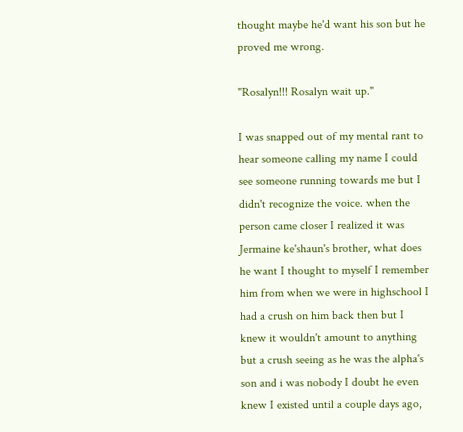thought maybe he'd want his son but he proved me wrong.

"Rosalyn!!! Rosalyn wait up."

I was snapped out of my mental rant to hear someone calling my name I could see someone running towards me but I didn't recognize the voice. when the person came closer I realized it was Jermaine ke'shaun's brother, what does he want I thought to myself I remember him from when we were in highschool I had a crush on him back then but I knew it wouldn't amount to anything but a crush seeing as he was the alpha's son and i was nobody I doubt he even knew I existed until a couple days ago,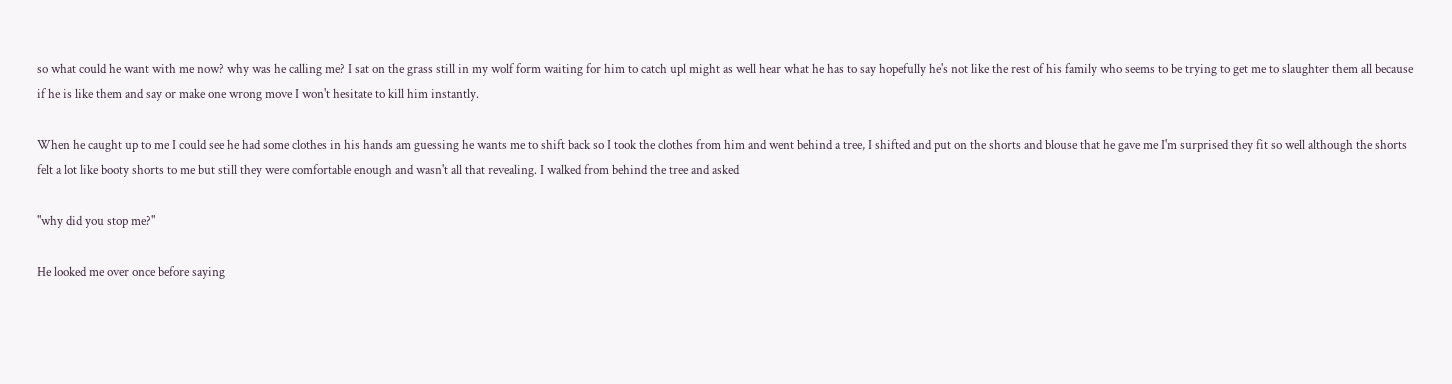so what could he want with me now? why was he calling me? I sat on the grass still in my wolf form waiting for him to catch upl might as well hear what he has to say hopefully he's not like the rest of his family who seems to be trying to get me to slaughter them all because if he is like them and say or make one wrong move I won't hesitate to kill him instantly.

When he caught up to me I could see he had some clothes in his hands am guessing he wants me to shift back so I took the clothes from him and went behind a tree, I shifted and put on the shorts and blouse that he gave me I'm surprised they fit so well although the shorts felt a lot like booty shorts to me but still they were comfortable enough and wasn't all that revealing. I walked from behind the tree and asked

"why did you stop me?"

He looked me over once before saying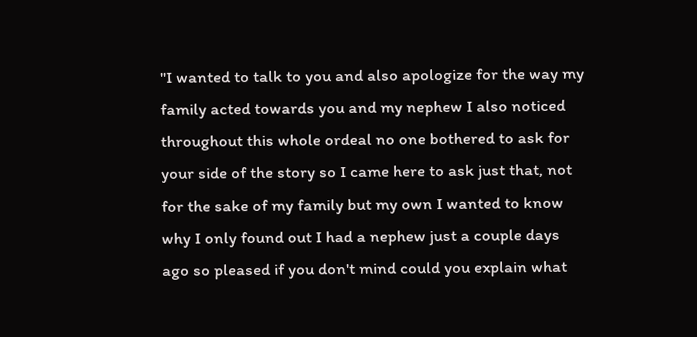"I wanted to talk to you and also apologize for the way my family acted towards you and my nephew I also noticed throughout this whole ordeal no one bothered to ask for your side of the story so I came here to ask just that, not for the sake of my family but my own I wanted to know why I only found out I had a nephew just a couple days ago so pleased if you don't mind could you explain what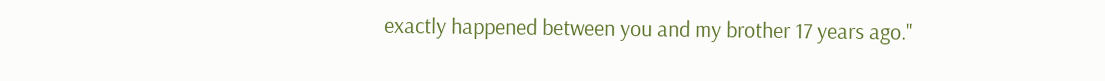exactly happened between you and my brother 17 years ago."